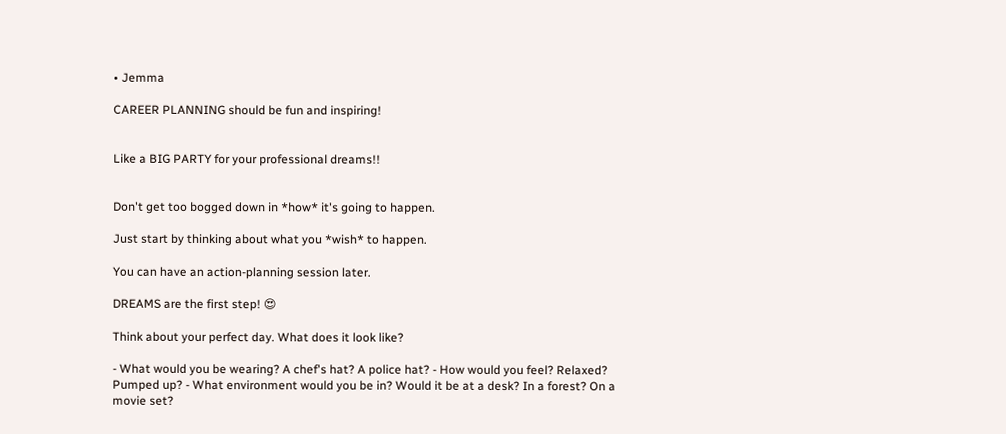• Jemma

CAREER PLANNING should be fun and inspiring!


Like a BIG PARTY for your professional dreams!!


Don't get too bogged down in *how* it's going to happen.

Just start by thinking about what you *wish* to happen.

You can have an action-planning session later.

DREAMS are the first step! 😍

Think about your perfect day. What does it look like?

- What would you be wearing? A chef's hat? A police hat? - How would you feel? Relaxed? Pumped up? - What environment would you be in? Would it be at a desk? In a forest? On a movie set?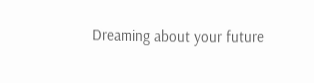Dreaming about your future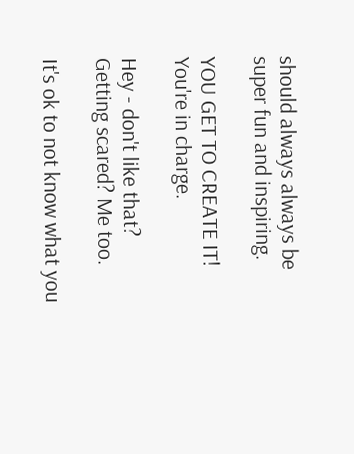should always always be super fun and inspiring.

YOU GET TO CREATE IT! You're in charge.

Hey - don't like that? Getting scared? Me too.

It's ok to not know what you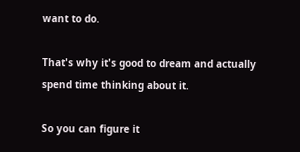want to do.

That's why it's good to dream and actually spend time thinking about it.

So you can figure it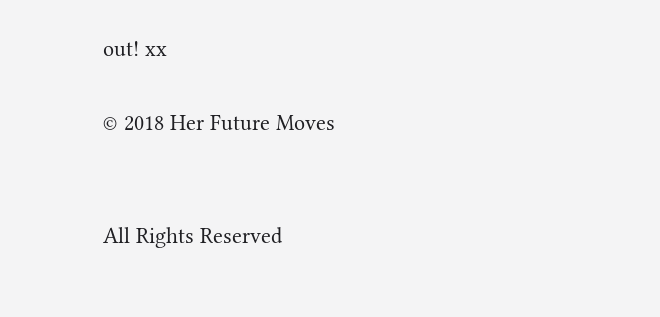out! xx

© 2018 Her Future Moves


All Rights Reserved